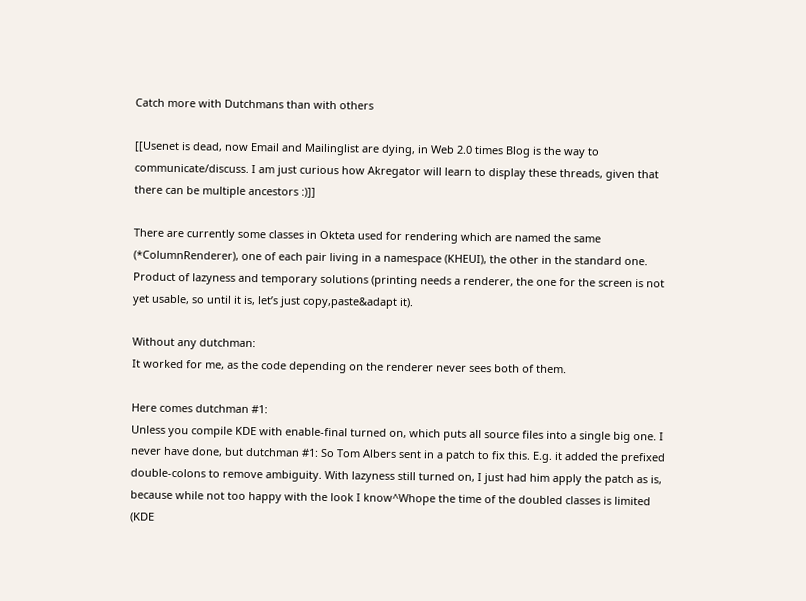Catch more with Dutchmans than with others

[[Usenet is dead, now Email and Mailinglist are dying, in Web 2.0 times Blog is the way to communicate/discuss. I am just curious how Akregator will learn to display these threads, given that there can be multiple ancestors :)]]

There are currently some classes in Okteta used for rendering which are named the same (*ColumnRenderer), one of each pair living in a namespace (KHEUI), the other in the standard one. Product of lazyness and temporary solutions (printing needs a renderer, the one for the screen is not yet usable, so until it is, let’s just copy,paste&adapt it).

Without any dutchman:
It worked for me, as the code depending on the renderer never sees both of them.

Here comes dutchman #1:
Unless you compile KDE with enable-final turned on, which puts all source files into a single big one. I never have done, but dutchman #1: So Tom Albers sent in a patch to fix this. E.g. it added the prefixed double-colons to remove ambiguity. With lazyness still turned on, I just had him apply the patch as is, because while not too happy with the look I know^Whope the time of the doubled classes is limited (KDE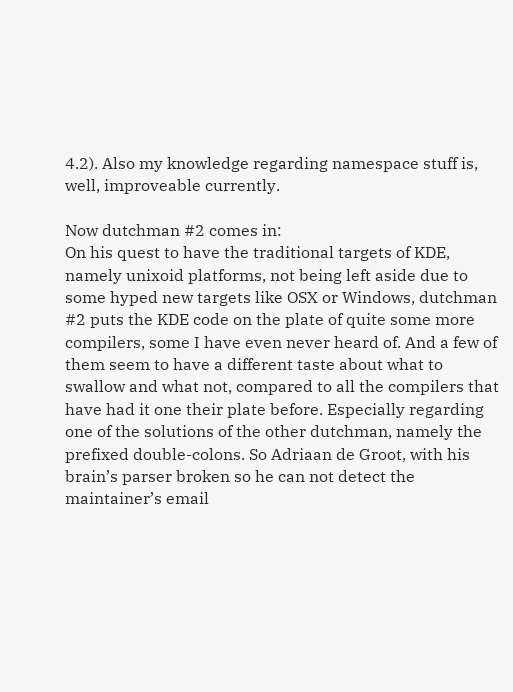4.2). Also my knowledge regarding namespace stuff is, well, improveable currently.

Now dutchman #2 comes in:
On his quest to have the traditional targets of KDE, namely unixoid platforms, not being left aside due to some hyped new targets like OSX or Windows, dutchman #2 puts the KDE code on the plate of quite some more compilers, some I have even never heard of. And a few of them seem to have a different taste about what to swallow and what not, compared to all the compilers that have had it one their plate before. Especially regarding one of the solutions of the other dutchman, namely the prefixed double-colons. So Adriaan de Groot, with his brain’s parser broken so he can not detect the maintainer’s email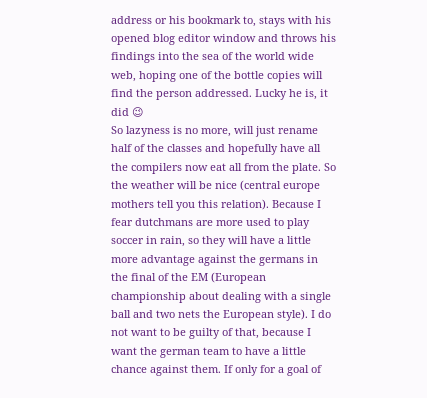address or his bookmark to, stays with his opened blog editor window and throws his findings into the sea of the world wide web, hoping one of the bottle copies will find the person addressed. Lucky he is, it did 😉
So lazyness is no more, will just rename half of the classes and hopefully have all the compilers now eat all from the plate. So the weather will be nice (central europe mothers tell you this relation). Because I fear dutchmans are more used to play soccer in rain, so they will have a little more advantage against the germans in the final of the EM (European championship about dealing with a single ball and two nets the European style). I do not want to be guilty of that, because I want the german team to have a little chance against them. If only for a goal of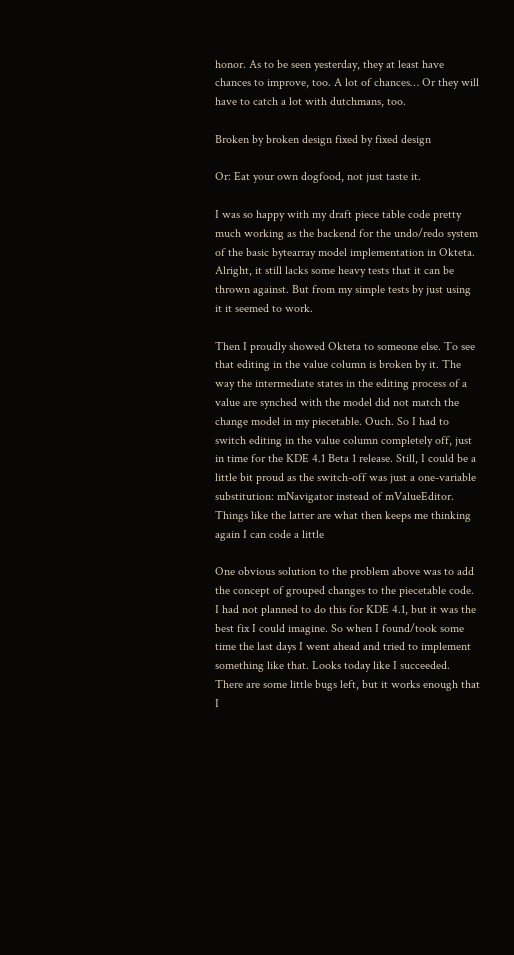honor. As to be seen yesterday, they at least have chances to improve, too. A lot of chances… Or they will have to catch a lot with dutchmans, too.

Broken by broken design fixed by fixed design

Or: Eat your own dogfood, not just taste it.

I was so happy with my draft piece table code pretty much working as the backend for the undo/redo system of the basic bytearray model implementation in Okteta. Alright, it still lacks some heavy tests that it can be thrown against. But from my simple tests by just using it it seemed to work.

Then I proudly showed Okteta to someone else. To see that editing in the value column is broken by it. The way the intermediate states in the editing process of a value are synched with the model did not match the change model in my piecetable. Ouch. So I had to switch editing in the value column completely off, just in time for the KDE 4.1 Beta 1 release. Still, I could be a little bit proud as the switch-off was just a one-variable substitution: mNavigator instead of mValueEditor. Things like the latter are what then keeps me thinking again I can code a little

One obvious solution to the problem above was to add the concept of grouped changes to the piecetable code. I had not planned to do this for KDE 4.1, but it was the best fix I could imagine. So when I found/took some time the last days I went ahead and tried to implement something like that. Looks today like I succeeded. There are some little bugs left, but it works enough that I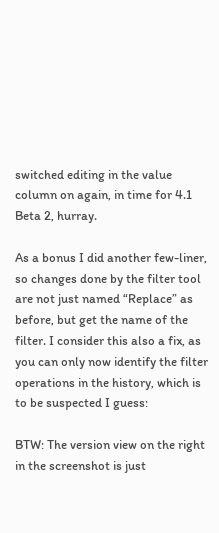switched editing in the value column on again, in time for 4.1 Beta 2, hurray.

As a bonus I did another few-liner, so changes done by the filter tool are not just named “Replace” as before, but get the name of the filter. I consider this also a fix, as you can only now identify the filter operations in the history, which is to be suspected I guess:

BTW: The version view on the right in the screenshot is just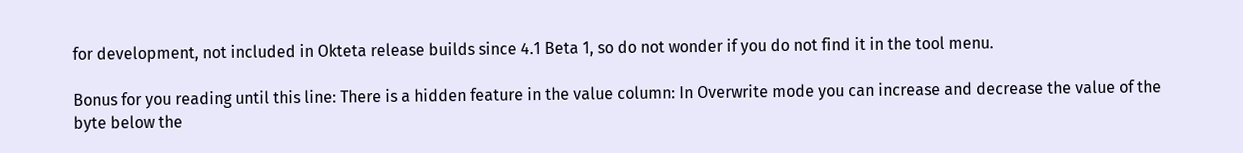for development, not included in Okteta release builds since 4.1 Beta 1, so do not wonder if you do not find it in the tool menu.

Bonus for you reading until this line: There is a hidden feature in the value column: In Overwrite mode you can increase and decrease the value of the byte below the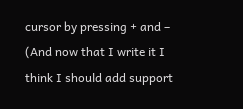cursor by pressing + and – (And now that I write it I think I should add support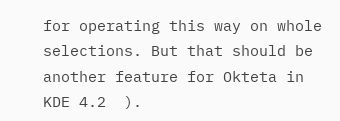for operating this way on whole selections. But that should be another feature for Okteta in KDE 4.2  ).